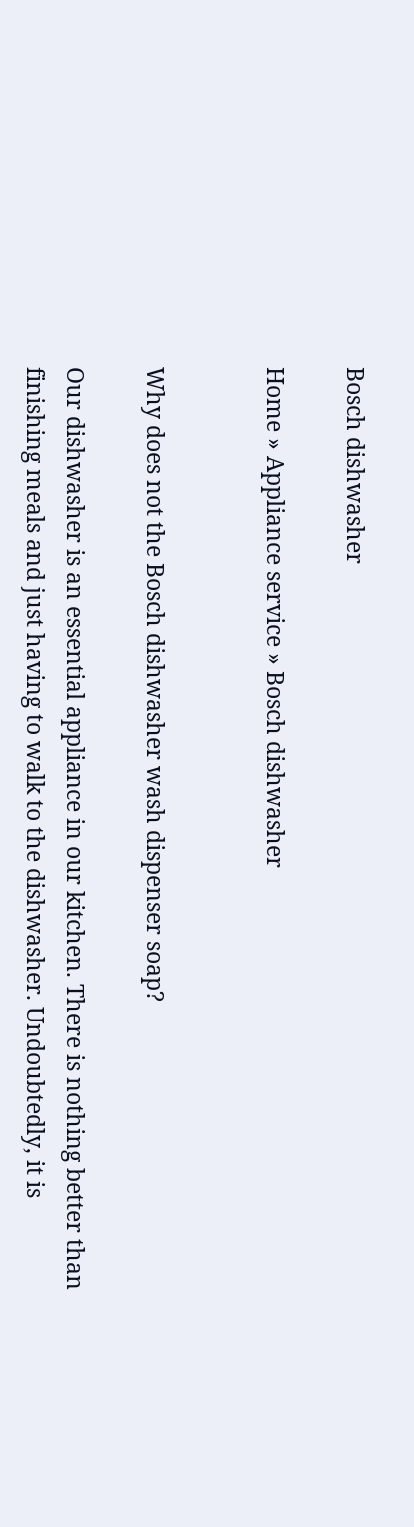Bosch dishwasher

Home » Appliance service » Bosch dishwasher


Why does not the Bosch dishwasher wash dispenser soap?

Our dishwasher is an essential appliance in our kitchen. There is nothing better than finishing meals and just having to walk to the dishwasher. Undoubtedly, it is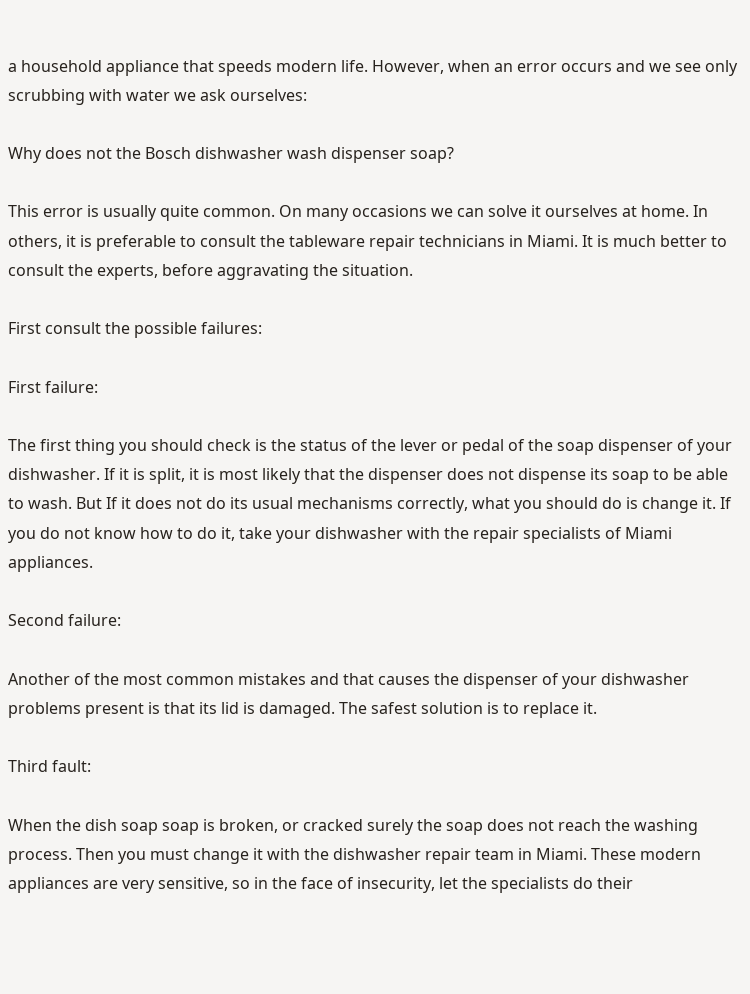a household appliance that speeds modern life. However, when an error occurs and we see only scrubbing with water we ask ourselves:

Why does not the Bosch dishwasher wash dispenser soap?

This error is usually quite common. On many occasions we can solve it ourselves at home. In others, it is preferable to consult the tableware repair technicians in Miami. It is much better to consult the experts, before aggravating the situation.

First consult the possible failures:

First failure:

The first thing you should check is the status of the lever or pedal of the soap dispenser of your dishwasher. If it is split, it is most likely that the dispenser does not dispense its soap to be able to wash. But If it does not do its usual mechanisms correctly, what you should do is change it. If you do not know how to do it, take your dishwasher with the repair specialists of Miami appliances.

Second failure:

Another of the most common mistakes and that causes the dispenser of your dishwasher problems present is that its lid is damaged. The safest solution is to replace it.

Third fault:

When the dish soap soap is broken, or cracked surely the soap does not reach the washing process. Then you must change it with the dishwasher repair team in Miami. These modern appliances are very sensitive, so in the face of insecurity, let the specialists do their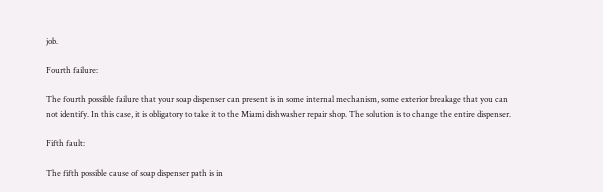job.

Fourth failure:

The fourth possible failure that your soap dispenser can present is in some internal mechanism, some exterior breakage that you can not identify. In this case, it is obligatory to take it to the Miami dishwasher repair shop. The solution is to change the entire dispenser.

Fifth fault:

The fifth possible cause of soap dispenser path is in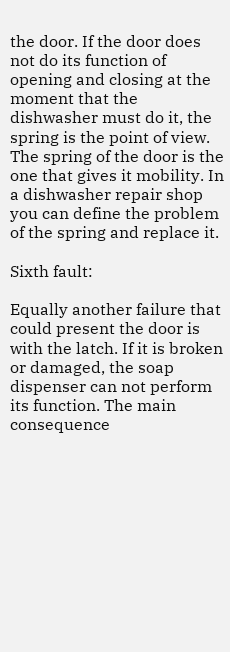the door. If the door does not do its function of opening and closing at the moment that the dishwasher must do it, the spring is the point of view. The spring of the door is the one that gives it mobility. In a dishwasher repair shop you can define the problem of the spring and replace it.

Sixth fault:

Equally another failure that could present the door is with the latch. If it is broken or damaged, the soap dispenser can not perform its function. The main consequence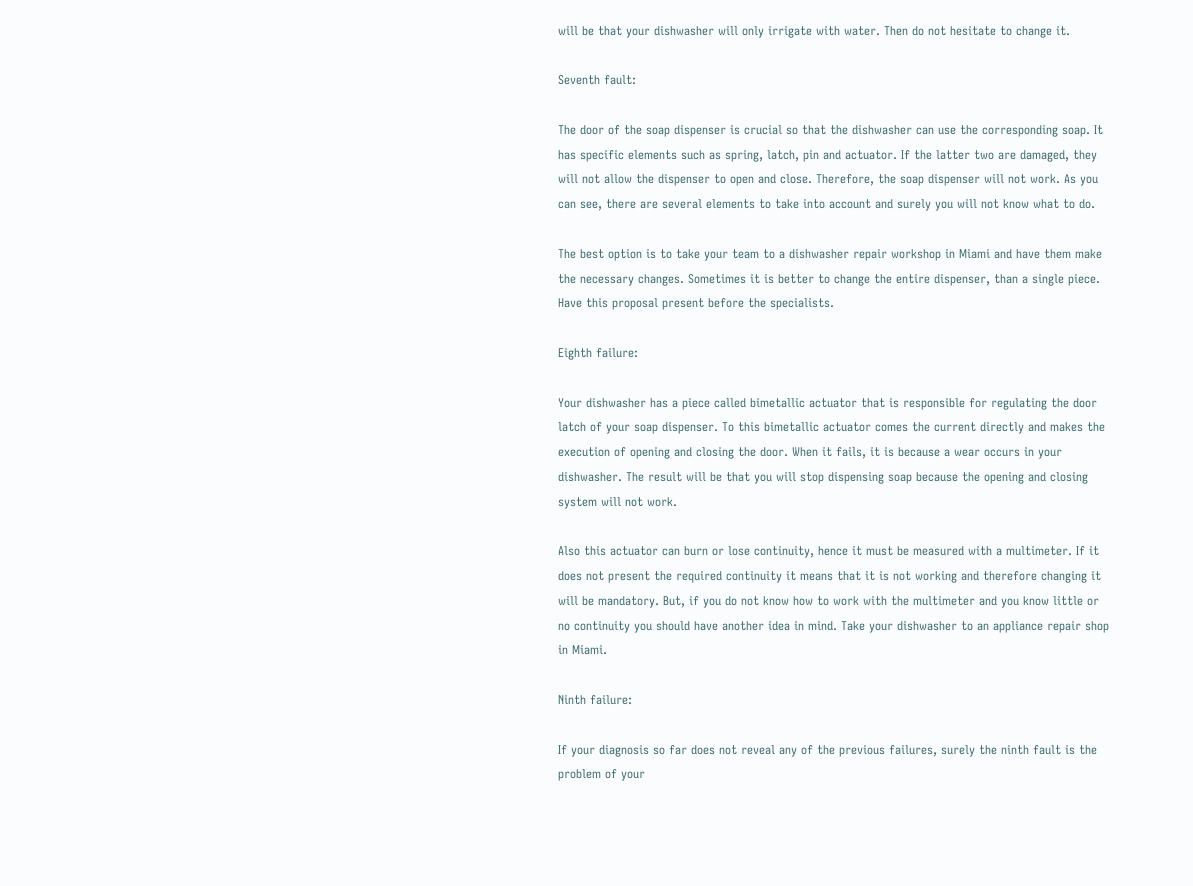will be that your dishwasher will only irrigate with water. Then do not hesitate to change it.

Seventh fault:

The door of the soap dispenser is crucial so that the dishwasher can use the corresponding soap. It has specific elements such as spring, latch, pin and actuator. If the latter two are damaged, they will not allow the dispenser to open and close. Therefore, the soap dispenser will not work. As you can see, there are several elements to take into account and surely you will not know what to do.

The best option is to take your team to a dishwasher repair workshop in Miami and have them make the necessary changes. Sometimes it is better to change the entire dispenser, than a single piece. Have this proposal present before the specialists.

Eighth failure:

Your dishwasher has a piece called bimetallic actuator that is responsible for regulating the door latch of your soap dispenser. To this bimetallic actuator comes the current directly and makes the execution of opening and closing the door. When it fails, it is because a wear occurs in your dishwasher. The result will be that you will stop dispensing soap because the opening and closing system will not work.

Also this actuator can burn or lose continuity, hence it must be measured with a multimeter. If it does not present the required continuity it means that it is not working and therefore changing it will be mandatory. But, if you do not know how to work with the multimeter and you know little or no continuity you should have another idea in mind. Take your dishwasher to an appliance repair shop in Miami.

Ninth failure:

If your diagnosis so far does not reveal any of the previous failures, surely the ninth fault is the problem of your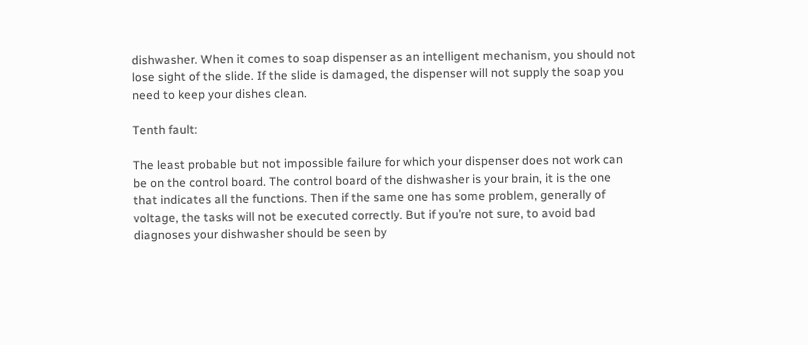dishwasher. When it comes to soap dispenser as an intelligent mechanism, you should not lose sight of the slide. If the slide is damaged, the dispenser will not supply the soap you need to keep your dishes clean.

Tenth fault:

The least probable but not impossible failure for which your dispenser does not work can be on the control board. The control board of the dishwasher is your brain, it is the one that indicates all the functions. Then if the same one has some problem, generally of voltage, the tasks will not be executed correctly. But if you’re not sure, to avoid bad diagnoses your dishwasher should be seen by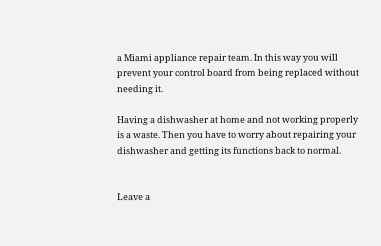a Miami appliance repair team. In this way you will prevent your control board from being replaced without needing it.

Having a dishwasher at home and not working properly is a waste. Then you have to worry about repairing your dishwasher and getting its functions back to normal.


Leave a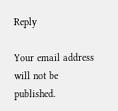Reply

Your email address will not be published.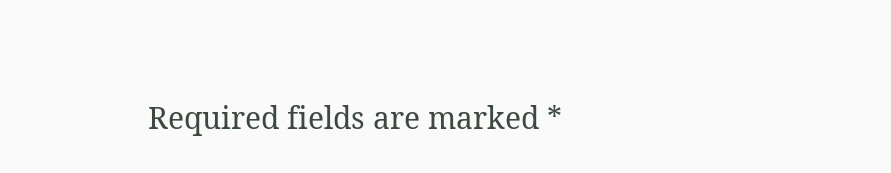Required fields are marked *